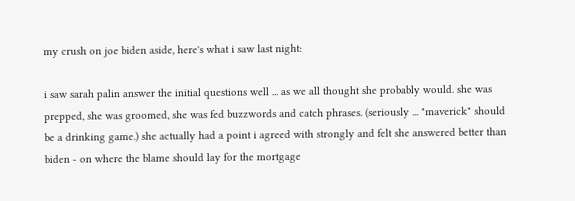my crush on joe biden aside, here's what i saw last night:

i saw sarah palin answer the initial questions well ... as we all thought she probably would. she was prepped, she was groomed, she was fed buzzwords and catch phrases. (seriously ... "maverick" should be a drinking game.) she actually had a point i agreed with strongly and felt she answered better than biden - on where the blame should lay for the mortgage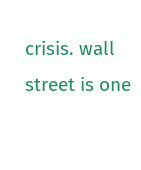crisis. wall street is one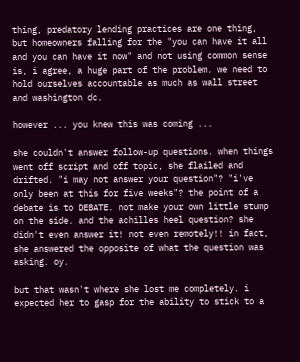thing, predatory lending practices are one thing, but homeowners falling for the "you can have it all and you can have it now" and not using common sense is, i agree, a huge part of the problem. we need to hold ourselves accountable as much as wall street and washington dc.

however ... you knew this was coming ...

she couldn't answer follow-up questions. when things went off script and off topic, she flailed and drifted. "i may not answer your question"? "i've only been at this for five weeks"? the point of a debate is to DEBATE. not make your own little stump on the side. and the achilles heel question? she didn't even answer it! not even remotely!! in fact, she answered the opposite of what the question was asking. oy.

but that wasn't where she lost me completely. i expected her to gasp for the ability to stick to a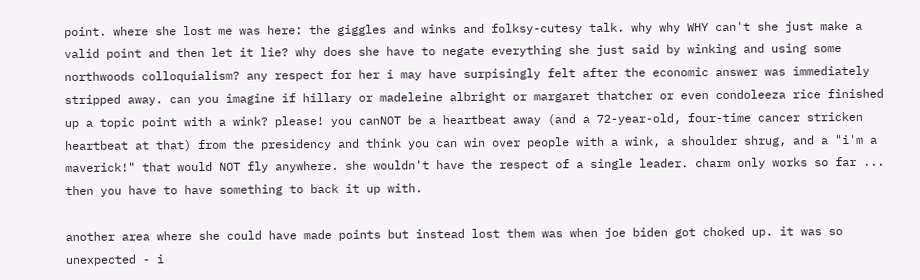point. where she lost me was here: the giggles and winks and folksy-cutesy talk. why why WHY can't she just make a valid point and then let it lie? why does she have to negate everything she just said by winking and using some northwoods colloquialism? any respect for her i may have surpisingly felt after the economic answer was immediately stripped away. can you imagine if hillary or madeleine albright or margaret thatcher or even condoleeza rice finished up a topic point with a wink? please! you canNOT be a heartbeat away (and a 72-year-old, four-time cancer stricken heartbeat at that) from the presidency and think you can win over people with a wink, a shoulder shrug, and a "i'm a maverick!" that would NOT fly anywhere. she wouldn't have the respect of a single leader. charm only works so far ... then you have to have something to back it up with.

another area where she could have made points but instead lost them was when joe biden got choked up. it was so unexpected - i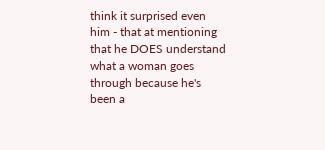think it surprised even him - that at mentioning that he DOES understand what a woman goes through because he's been a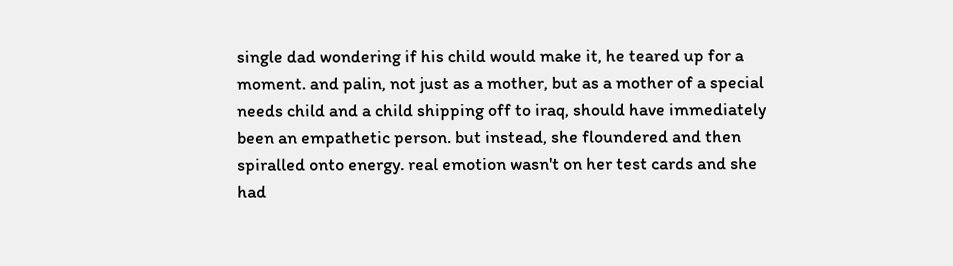single dad wondering if his child would make it, he teared up for a moment. and palin, not just as a mother, but as a mother of a special needs child and a child shipping off to iraq, should have immediately been an empathetic person. but instead, she floundered and then spiralled onto energy. real emotion wasn't on her test cards and she had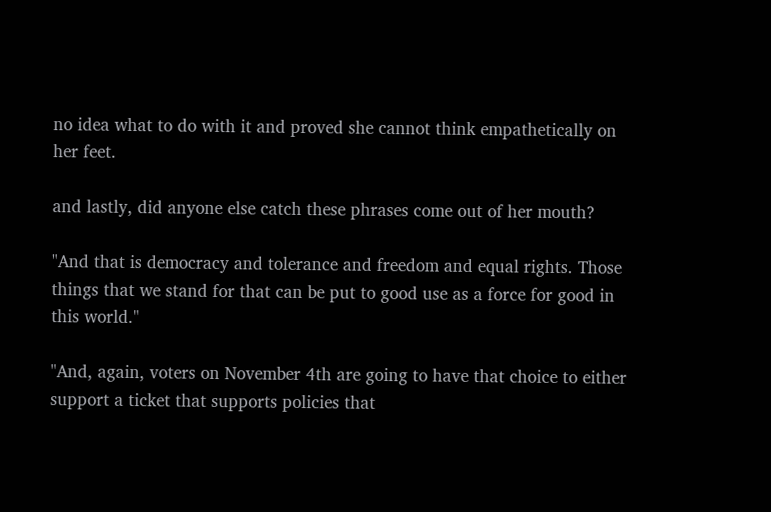no idea what to do with it and proved she cannot think empathetically on her feet.

and lastly, did anyone else catch these phrases come out of her mouth?

"And that is democracy and tolerance and freedom and equal rights. Those things that we stand for that can be put to good use as a force for good in this world."

"And, again, voters on November 4th are going to have that choice to either support a ticket that supports policies that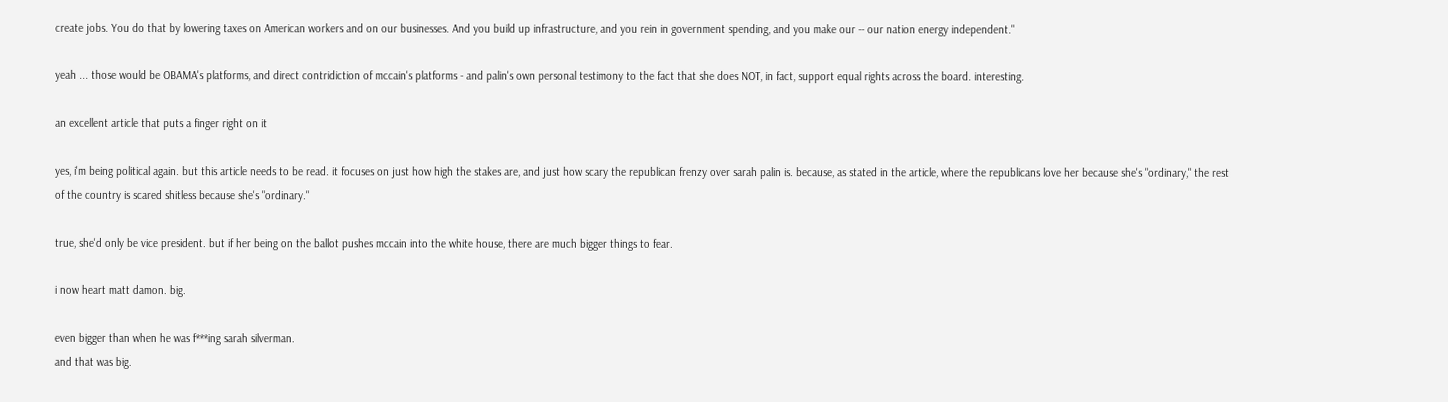create jobs. You do that by lowering taxes on American workers and on our businesses. And you build up infrastructure, and you rein in government spending, and you make our -- our nation energy independent."

yeah ... those would be OBAMA's platforms, and direct contridiction of mccain's platforms - and palin's own personal testimony to the fact that she does NOT, in fact, support equal rights across the board. interesting.

an excellent article that puts a finger right on it

yes, i'm being political again. but this article needs to be read. it focuses on just how high the stakes are, and just how scary the republican frenzy over sarah palin is. because, as stated in the article, where the republicans love her because she's "ordinary," the rest of the country is scared shitless because she's "ordinary."

true, she'd only be vice president. but if her being on the ballot pushes mccain into the white house, there are much bigger things to fear.

i now heart matt damon. big.

even bigger than when he was f***ing sarah silverman.
and that was big.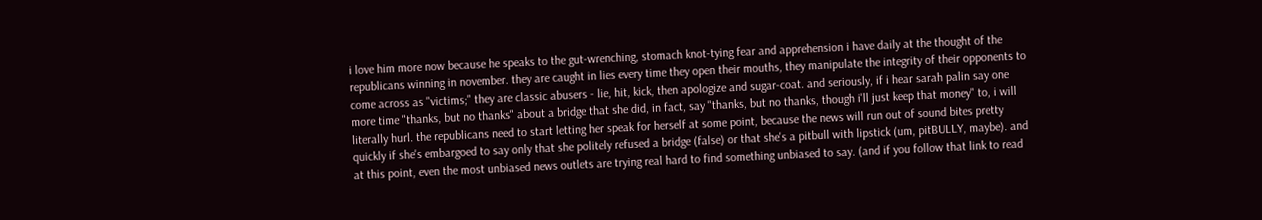i love him more now because he speaks to the gut-wrenching, stomach knot-tying fear and apprehension i have daily at the thought of the republicans winning in november. they are caught in lies every time they open their mouths, they manipulate the integrity of their opponents to come across as "victims;" they are classic abusers - lie, hit, kick, then apologize and sugar-coat. and seriously, if i hear sarah palin say one more time "thanks, but no thanks" about a bridge that she did, in fact, say "thanks, but no thanks, though i'll just keep that money" to, i will literally hurl. the republicans need to start letting her speak for herself at some point, because the news will run out of sound bites pretty quickly if she's embargoed to say only that she politely refused a bridge (false) or that she's a pitbull with lipstick (um, pitBULLY, maybe). and at this point, even the most unbiased news outlets are trying real hard to find something unbiased to say. (and if you follow that link to read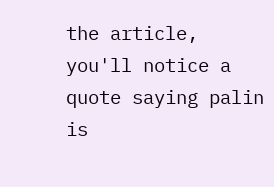the article, you'll notice a quote saying palin is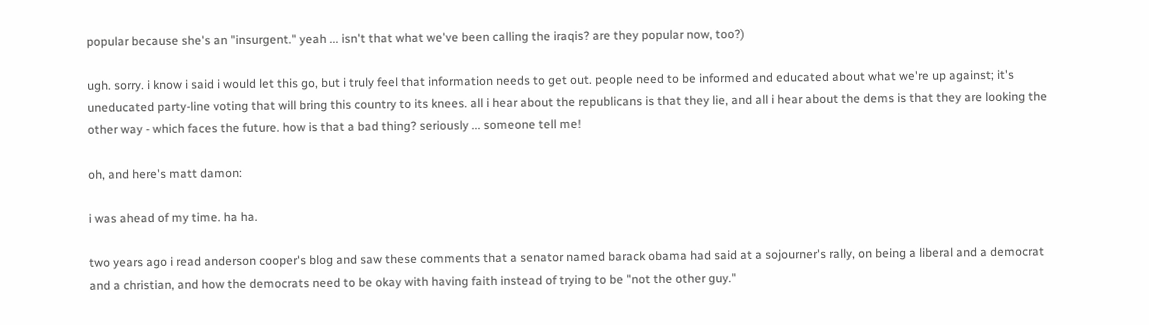popular because she's an "insurgent." yeah ... isn't that what we've been calling the iraqis? are they popular now, too?)

ugh. sorry. i know i said i would let this go, but i truly feel that information needs to get out. people need to be informed and educated about what we're up against; it's uneducated party-line voting that will bring this country to its knees. all i hear about the republicans is that they lie, and all i hear about the dems is that they are looking the other way - which faces the future. how is that a bad thing? seriously ... someone tell me!

oh, and here's matt damon:

i was ahead of my time. ha ha.

two years ago i read anderson cooper's blog and saw these comments that a senator named barack obama had said at a sojourner's rally, on being a liberal and a democrat and a christian, and how the democrats need to be okay with having faith instead of trying to be "not the other guy."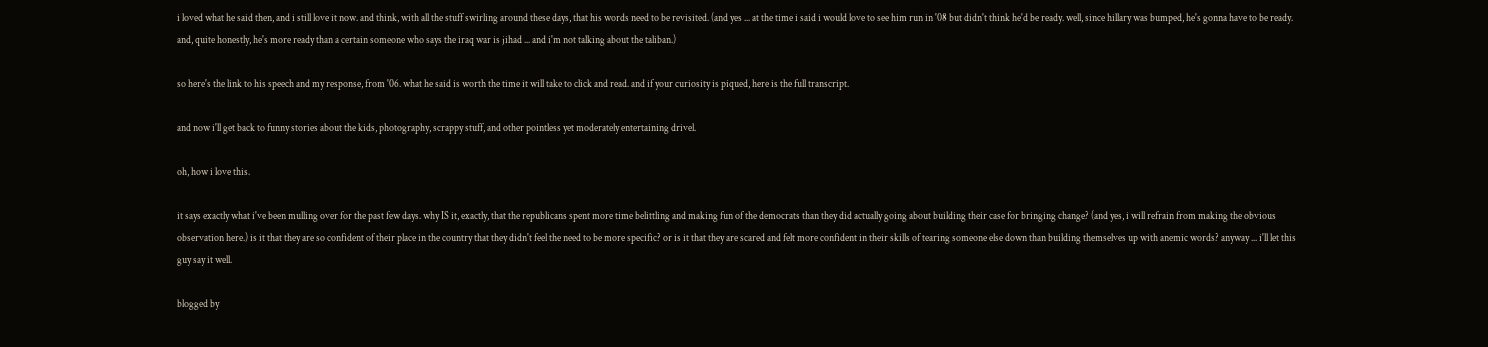i loved what he said then, and i still love it now. and think, with all the stuff swirling around these days, that his words need to be revisited. (and yes ... at the time i said i would love to see him run in '08 but didn't think he'd be ready. well, since hillary was bumped, he's gonna have to be ready. and, quite honestly, he's more ready than a certain someone who says the iraq war is jihad ... and i'm not talking about the taliban.)

so here's the link to his speech and my response, from '06. what he said is worth the time it will take to click and read. and if your curiosity is piqued, here is the full transcript.

and now i'll get back to funny stories about the kids, photography, scrappy stuff, and other pointless yet moderately entertaining drivel.

oh, how i love this.

it says exactly what i've been mulling over for the past few days. why IS it, exactly, that the republicans spent more time belittling and making fun of the democrats than they did actually going about building their case for bringing change? (and yes, i will refrain from making the obvious observation here.) is it that they are so confident of their place in the country that they didn't feel the need to be more specific? or is it that they are scared and felt more confident in their skills of tearing someone else down than building themselves up with anemic words? anyway ... i'll let this guy say it well.

blogged by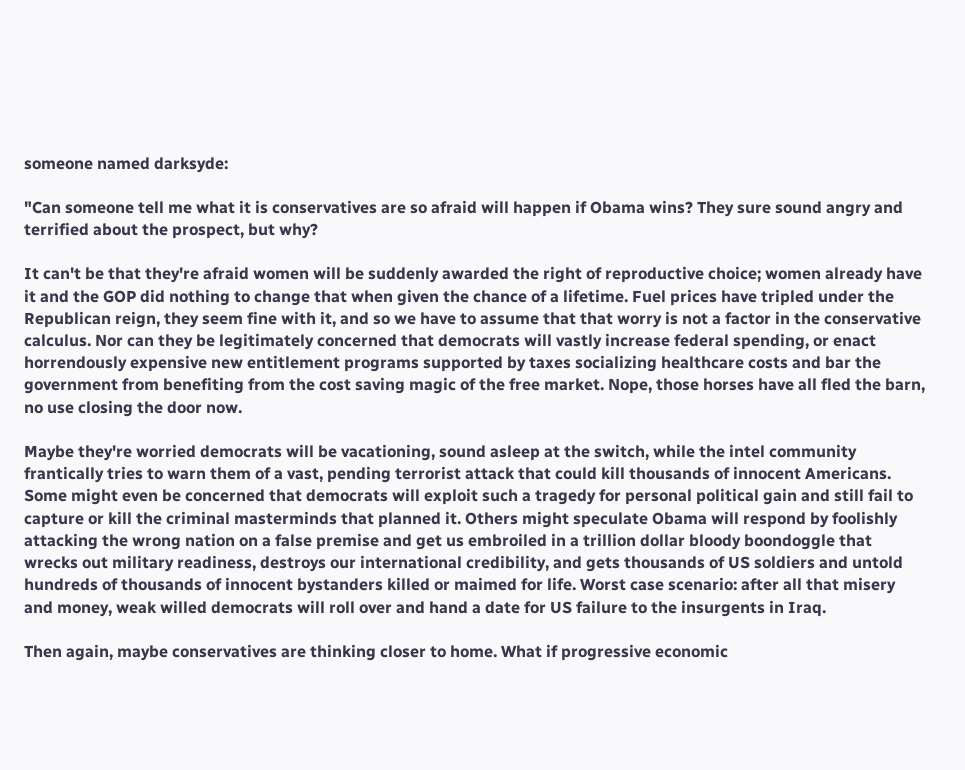someone named darksyde:

"Can someone tell me what it is conservatives are so afraid will happen if Obama wins? They sure sound angry and terrified about the prospect, but why?

It can't be that they're afraid women will be suddenly awarded the right of reproductive choice; women already have it and the GOP did nothing to change that when given the chance of a lifetime. Fuel prices have tripled under the Republican reign, they seem fine with it, and so we have to assume that that worry is not a factor in the conservative calculus. Nor can they be legitimately concerned that democrats will vastly increase federal spending, or enact horrendously expensive new entitlement programs supported by taxes socializing healthcare costs and bar the government from benefiting from the cost saving magic of the free market. Nope, those horses have all fled the barn, no use closing the door now.

Maybe they're worried democrats will be vacationing, sound asleep at the switch, while the intel community frantically tries to warn them of a vast, pending terrorist attack that could kill thousands of innocent Americans. Some might even be concerned that democrats will exploit such a tragedy for personal political gain and still fail to capture or kill the criminal masterminds that planned it. Others might speculate Obama will respond by foolishly attacking the wrong nation on a false premise and get us embroiled in a trillion dollar bloody boondoggle that wrecks out military readiness, destroys our international credibility, and gets thousands of US soldiers and untold hundreds of thousands of innocent bystanders killed or maimed for life. Worst case scenario: after all that misery and money, weak willed democrats will roll over and hand a date for US failure to the insurgents in Iraq.

Then again, maybe conservatives are thinking closer to home. What if progressive economic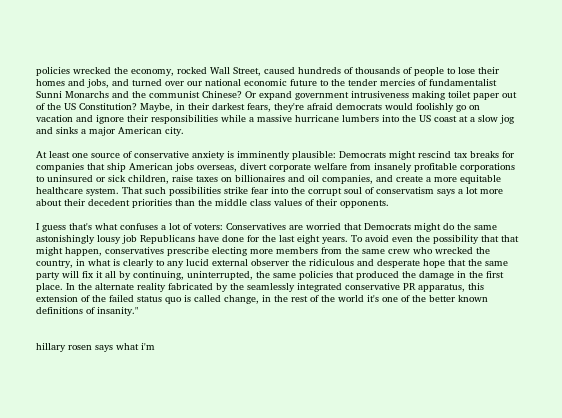policies wrecked the economy, rocked Wall Street, caused hundreds of thousands of people to lose their homes and jobs, and turned over our national economic future to the tender mercies of fundamentalist Sunni Monarchs and the communist Chinese? Or expand government intrusiveness making toilet paper out of the US Constitution? Maybe, in their darkest fears, they're afraid democrats would foolishly go on vacation and ignore their responsibilities while a massive hurricane lumbers into the US coast at a slow jog and sinks a major American city.

At least one source of conservative anxiety is imminently plausible: Democrats might rescind tax breaks for companies that ship American jobs overseas, divert corporate welfare from insanely profitable corporations to uninsured or sick children, raise taxes on billionaires and oil companies, and create a more equitable healthcare system. That such possibilities strike fear into the corrupt soul of conservatism says a lot more about their decedent priorities than the middle class values of their opponents.

I guess that's what confuses a lot of voters: Conservatives are worried that Democrats might do the same astonishingly lousy job Republicans have done for the last eight years. To avoid even the possibility that that might happen, conservatives prescribe electing more members from the same crew who wrecked the country, in what is clearly to any lucid external observer the ridiculous and desperate hope that the same party will fix it all by continuing, uninterrupted, the same policies that produced the damage in the first place. In the alternate reality fabricated by the seamlessly integrated conservative PR apparatus, this extension of the failed status quo is called change, in the rest of the world it's one of the better known definitions of insanity."


hillary rosen says what i'm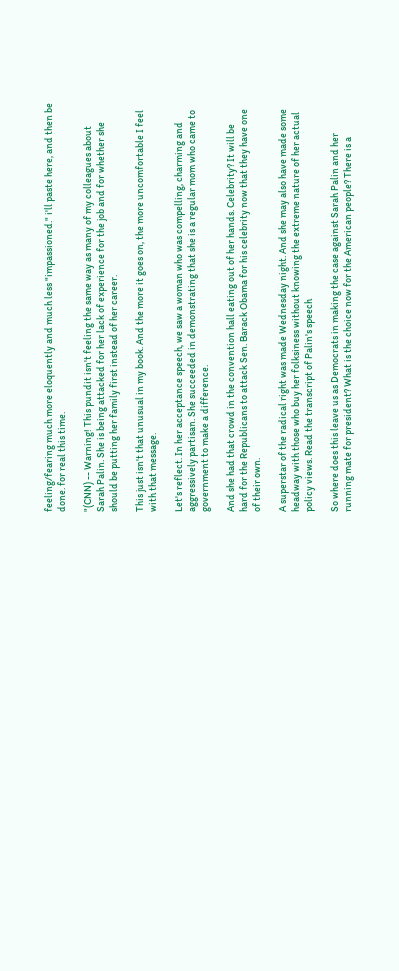feeling/fearing much more eloquently and much less "impassioned." i'll paste here, and then be done. for real this time.

"(CNN) -- Warning! This pundit isn't feeling the same way as many of my colleagues about Sarah Palin. She is being attacked for her lack of experience for the job and for whether she should be putting her family first instead of her career.

This just isn't that unusual in my book. And the more it goes on, the more uncomfortable I feel with that message.

Let's reflect. In her acceptance speech, we saw a woman who was compelling, charming and aggressively partisan. She succeeded in demonstrating that she is a regular mom who came to government to make a difference.

And she had that crowd in the convention hall eating out of her hands. Celebrity? It will be hard for the Republicans to attack Sen. Barack Obama for his celebrity now that they have one of their own.

A superstar of the radical right was made Wednesday night. And she may also have made some headway with those who buy her folksiness without knowing the extreme nature of her actual policy views. Read the transcript of Palin's speech

So where does this leave us as Democrats in making the case against Sarah Palin and her running mate for president? What is the choice now for the American people? There is a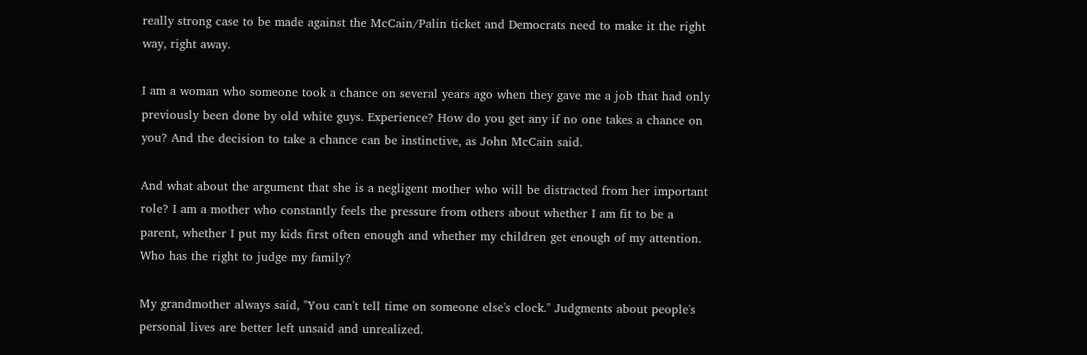really strong case to be made against the McCain/Palin ticket and Democrats need to make it the right way, right away.

I am a woman who someone took a chance on several years ago when they gave me a job that had only previously been done by old white guys. Experience? How do you get any if no one takes a chance on you? And the decision to take a chance can be instinctive, as John McCain said.

And what about the argument that she is a negligent mother who will be distracted from her important role? I am a mother who constantly feels the pressure from others about whether I am fit to be a parent, whether I put my kids first often enough and whether my children get enough of my attention. Who has the right to judge my family?

My grandmother always said, "You can't tell time on someone else's clock." Judgments about people's personal lives are better left unsaid and unrealized.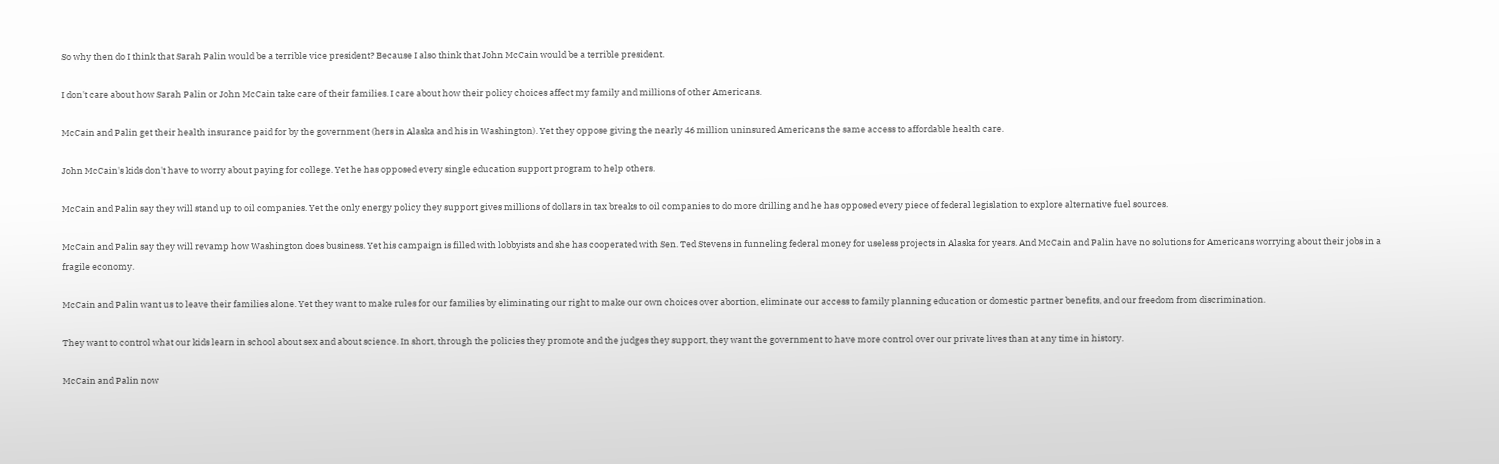So why then do I think that Sarah Palin would be a terrible vice president? Because I also think that John McCain would be a terrible president.

I don't care about how Sarah Palin or John McCain take care of their families. I care about how their policy choices affect my family and millions of other Americans.

McCain and Palin get their health insurance paid for by the government (hers in Alaska and his in Washington). Yet they oppose giving the nearly 46 million uninsured Americans the same access to affordable health care.

John McCain's kids don't have to worry about paying for college. Yet he has opposed every single education support program to help others.

McCain and Palin say they will stand up to oil companies. Yet the only energy policy they support gives millions of dollars in tax breaks to oil companies to do more drilling and he has opposed every piece of federal legislation to explore alternative fuel sources.

McCain and Palin say they will revamp how Washington does business. Yet his campaign is filled with lobbyists and she has cooperated with Sen. Ted Stevens in funneling federal money for useless projects in Alaska for years. And McCain and Palin have no solutions for Americans worrying about their jobs in a fragile economy.

McCain and Palin want us to leave their families alone. Yet they want to make rules for our families by eliminating our right to make our own choices over abortion, eliminate our access to family planning education or domestic partner benefits, and our freedom from discrimination.

They want to control what our kids learn in school about sex and about science. In short, through the policies they promote and the judges they support, they want the government to have more control over our private lives than at any time in history.

McCain and Palin now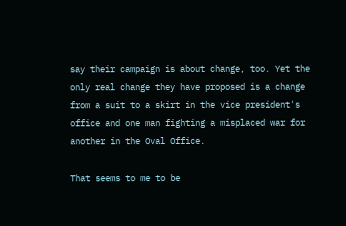say their campaign is about change, too. Yet the only real change they have proposed is a change from a suit to a skirt in the vice president's office and one man fighting a misplaced war for another in the Oval Office.

That seems to me to be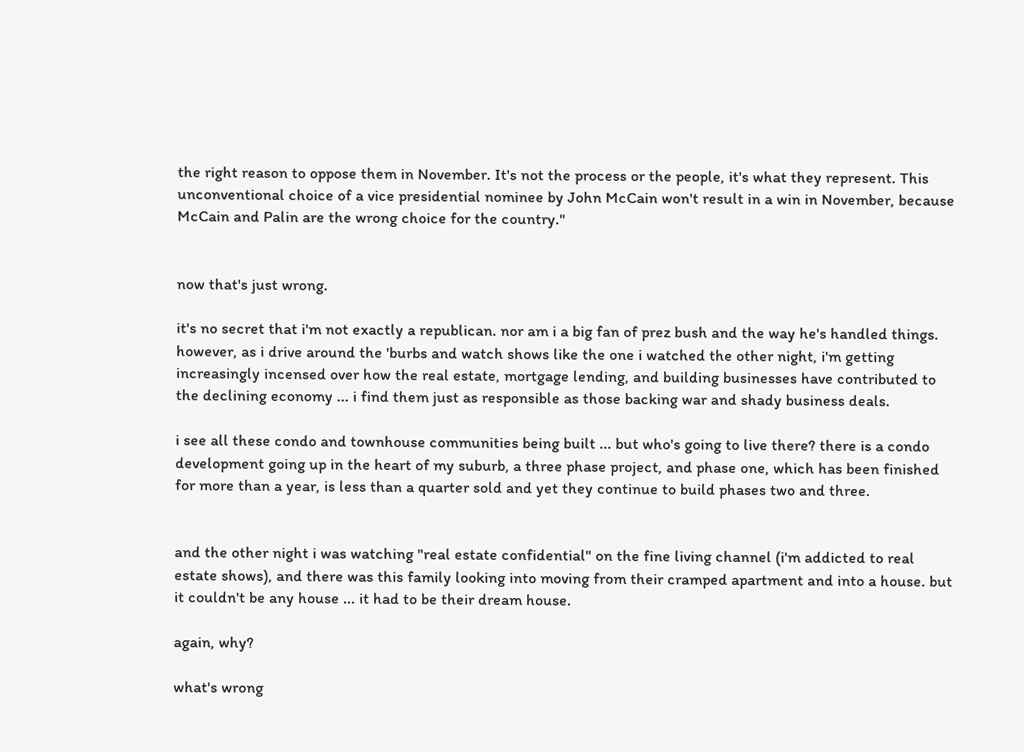the right reason to oppose them in November. It's not the process or the people, it's what they represent. This unconventional choice of a vice presidential nominee by John McCain won't result in a win in November, because McCain and Palin are the wrong choice for the country."


now that's just wrong.

it's no secret that i'm not exactly a republican. nor am i a big fan of prez bush and the way he's handled things. however, as i drive around the 'burbs and watch shows like the one i watched the other night, i'm getting increasingly incensed over how the real estate, mortgage lending, and building businesses have contributed to the declining economy ... i find them just as responsible as those backing war and shady business deals.

i see all these condo and townhouse communities being built ... but who's going to live there? there is a condo development going up in the heart of my suburb, a three phase project, and phase one, which has been finished for more than a year, is less than a quarter sold and yet they continue to build phases two and three.


and the other night i was watching "real estate confidential" on the fine living channel (i'm addicted to real estate shows), and there was this family looking into moving from their cramped apartment and into a house. but it couldn't be any house ... it had to be their dream house.

again, why?

what's wrong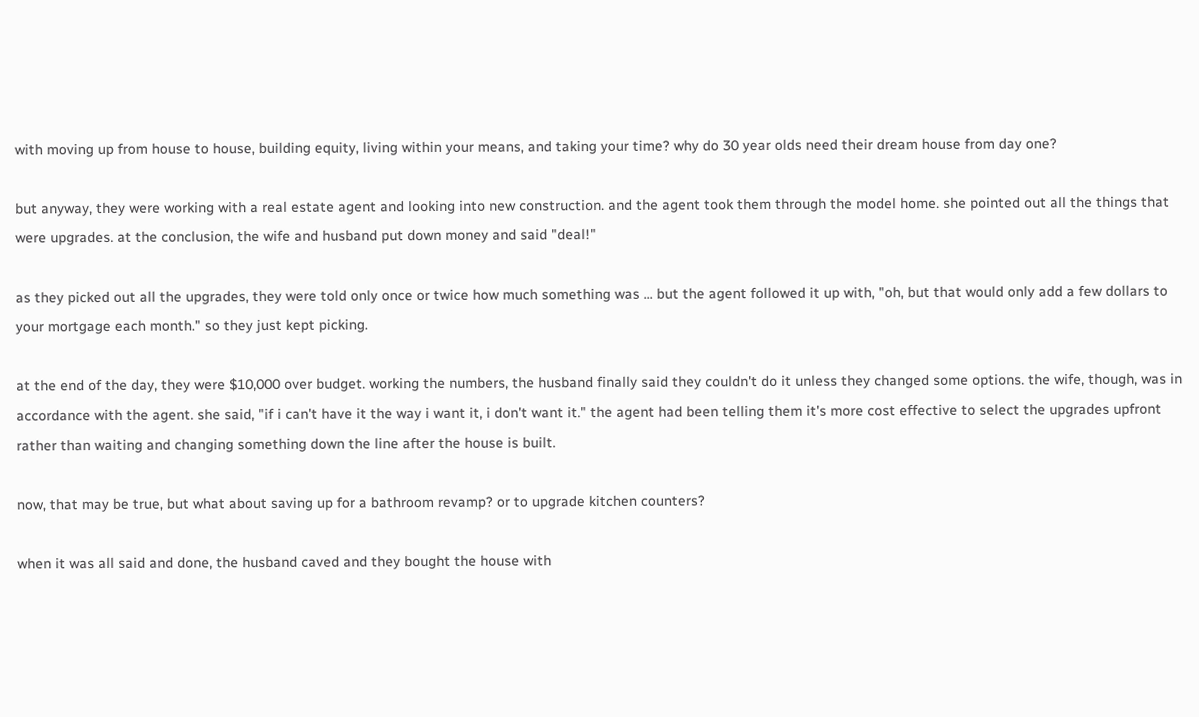with moving up from house to house, building equity, living within your means, and taking your time? why do 30 year olds need their dream house from day one?

but anyway, they were working with a real estate agent and looking into new construction. and the agent took them through the model home. she pointed out all the things that were upgrades. at the conclusion, the wife and husband put down money and said "deal!"

as they picked out all the upgrades, they were told only once or twice how much something was ... but the agent followed it up with, "oh, but that would only add a few dollars to your mortgage each month." so they just kept picking.

at the end of the day, they were $10,000 over budget. working the numbers, the husband finally said they couldn't do it unless they changed some options. the wife, though, was in accordance with the agent. she said, "if i can't have it the way i want it, i don't want it." the agent had been telling them it's more cost effective to select the upgrades upfront rather than waiting and changing something down the line after the house is built.

now, that may be true, but what about saving up for a bathroom revamp? or to upgrade kitchen counters?

when it was all said and done, the husband caved and they bought the house with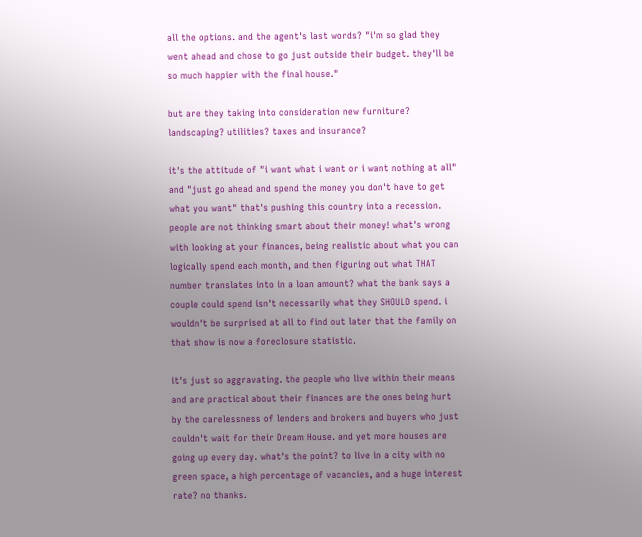all the options. and the agent's last words? "i'm so glad they went ahead and chose to go just outside their budget. they'll be so much happier with the final house."

but are they taking into consideration new furniture? landscaping? utilities? taxes and insurance?

it's the attitude of "i want what i want or i want nothing at all" and "just go ahead and spend the money you don't have to get what you want" that's pushing this country into a recession. people are not thinking smart about their money! what's wrong with looking at your finances, being realistic about what you can logically spend each month, and then figuring out what THAT number translates into in a loan amount? what the bank says a couple could spend isn't necessarily what they SHOULD spend. i wouldn't be surprised at all to find out later that the family on that show is now a foreclosure statistic.

it's just so aggravating. the people who live within their means and are practical about their finances are the ones being hurt by the carelessness of lenders and brokers and buyers who just couldn't wait for their Dream House. and yet more houses are going up every day. what's the point? to live in a city with no green space, a high percentage of vacancies, and a huge interest rate? no thanks.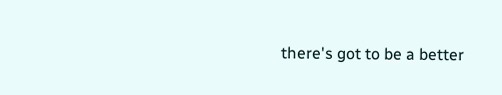there's got to be a better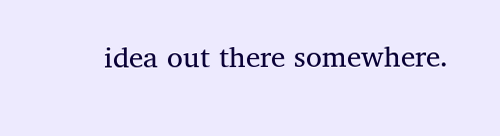idea out there somewhere.